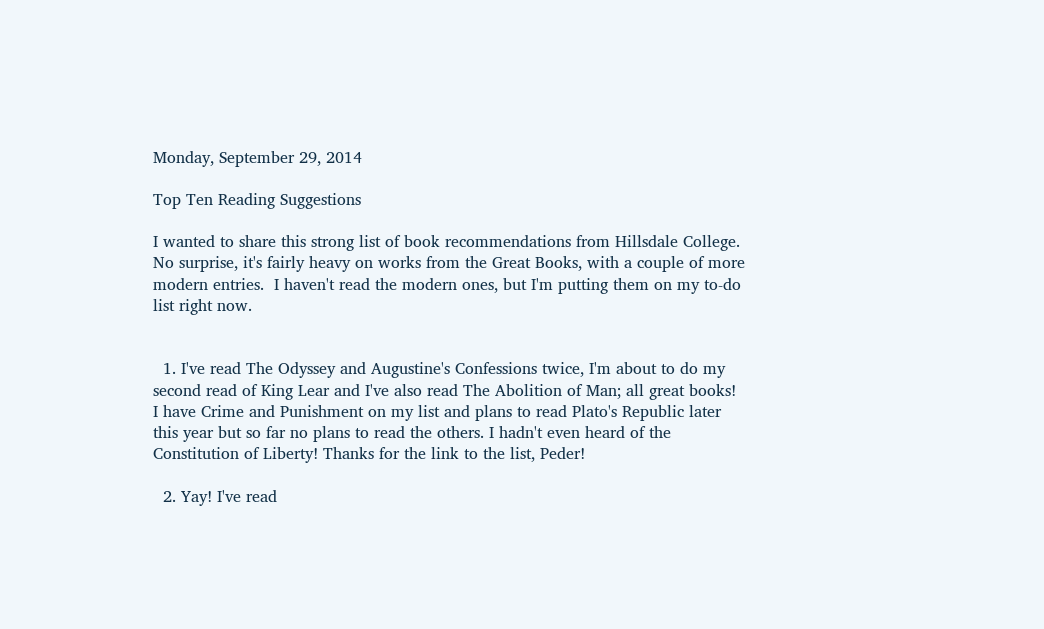Monday, September 29, 2014

Top Ten Reading Suggestions

I wanted to share this strong list of book recommendations from Hillsdale College.  No surprise, it's fairly heavy on works from the Great Books, with a couple of more modern entries.  I haven't read the modern ones, but I'm putting them on my to-do list right now.


  1. I've read The Odyssey and Augustine's Confessions twice, I'm about to do my second read of King Lear and I've also read The Abolition of Man; all great books! I have Crime and Punishment on my list and plans to read Plato's Republic later this year but so far no plans to read the others. I hadn't even heard of the Constitution of Liberty! Thanks for the link to the list, Peder!

  2. Yay! I've read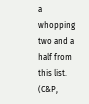a whopping two and a half from this list. (C&P,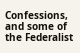Confessions, and some of the Federalist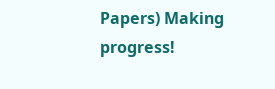Papers) Making progress!